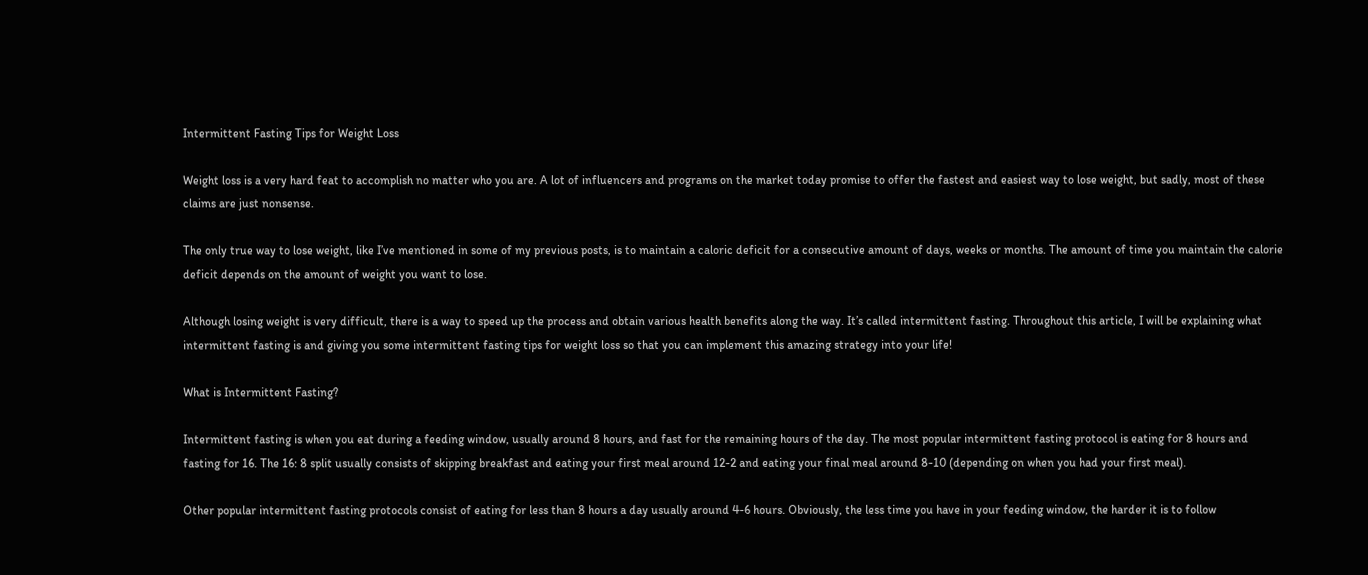Intermittent Fasting Tips for Weight Loss

Weight loss is a very hard feat to accomplish no matter who you are. A lot of influencers and programs on the market today promise to offer the fastest and easiest way to lose weight, but sadly, most of these claims are just nonsense.

The only true way to lose weight, like I’ve mentioned in some of my previous posts, is to maintain a caloric deficit for a consecutive amount of days, weeks or months. The amount of time you maintain the calorie deficit depends on the amount of weight you want to lose.

Although losing weight is very difficult, there is a way to speed up the process and obtain various health benefits along the way. It’s called intermittent fasting. Throughout this article, I will be explaining what intermittent fasting is and giving you some intermittent fasting tips for weight loss so that you can implement this amazing strategy into your life!

What is Intermittent Fasting?

Intermittent fasting is when you eat during a feeding window, usually around 8 hours, and fast for the remaining hours of the day. The most popular intermittent fasting protocol is eating for 8 hours and fasting for 16. The 16: 8 split usually consists of skipping breakfast and eating your first meal around 12-2 and eating your final meal around 8-10 (depending on when you had your first meal).

Other popular intermittent fasting protocols consist of eating for less than 8 hours a day usually around 4-6 hours. Obviously, the less time you have in your feeding window, the harder it is to follow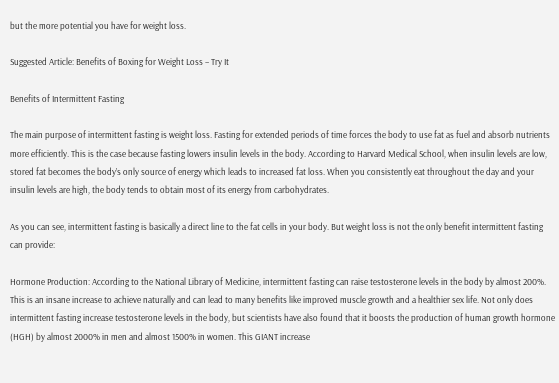but the more potential you have for weight loss.

Suggested Article: Benefits of Boxing for Weight Loss – Try It

Benefits of Intermittent Fasting

The main purpose of intermittent fasting is weight loss. Fasting for extended periods of time forces the body to use fat as fuel and absorb nutrients more efficiently. This is the case because fasting lowers insulin levels in the body. According to Harvard Medical School, when insulin levels are low, stored fat becomes the body’s only source of energy which leads to increased fat loss. When you consistently eat throughout the day and your insulin levels are high, the body tends to obtain most of its energy from carbohydrates.

As you can see, intermittent fasting is basically a direct line to the fat cells in your body. But weight loss is not the only benefit intermittent fasting can provide:

Hormone Production: According to the National Library of Medicine, intermittent fasting can raise testosterone levels in the body by almost 200%. This is an insane increase to achieve naturally and can lead to many benefits like improved muscle growth and a healthier sex life. Not only does intermittent fasting increase testosterone levels in the body, but scientists have also found that it boosts the production of human growth hormone (HGH) by almost 2000% in men and almost 1500% in women. This GIANT increase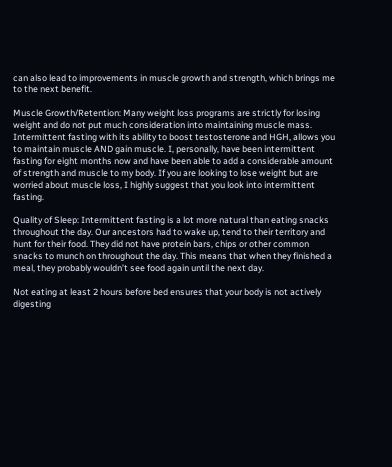can also lead to improvements in muscle growth and strength, which brings me to the next benefit.

Muscle Growth/Retention: Many weight loss programs are strictly for losing weight and do not put much consideration into maintaining muscle mass. Intermittent fasting with its ability to boost testosterone and HGH, allows you to maintain muscle AND gain muscle. I, personally, have been intermittent fasting for eight months now and have been able to add a considerable amount of strength and muscle to my body. If you are looking to lose weight but are worried about muscle loss, I highly suggest that you look into intermittent fasting.

Quality of Sleep: Intermittent fasting is a lot more natural than eating snacks throughout the day. Our ancestors had to wake up, tend to their territory and hunt for their food. They did not have protein bars, chips or other common snacks to munch on throughout the day. This means that when they finished a meal, they probably wouldn’t see food again until the next day.

Not eating at least 2 hours before bed ensures that your body is not actively digesting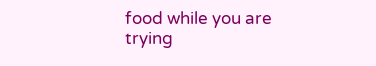food while you are trying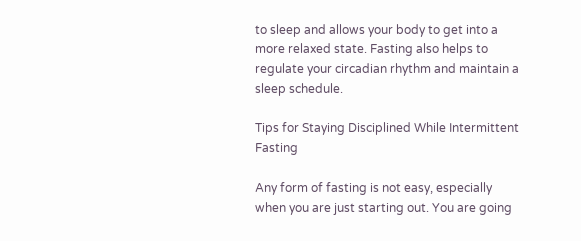to sleep and allows your body to get into a more relaxed state. Fasting also helps to regulate your circadian rhythm and maintain a sleep schedule.

Tips for Staying Disciplined While Intermittent Fasting

Any form of fasting is not easy, especially when you are just starting out. You are going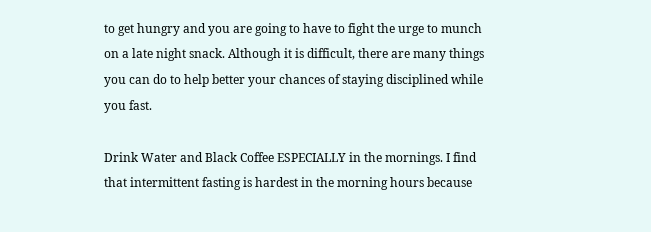to get hungry and you are going to have to fight the urge to munch on a late night snack. Although it is difficult, there are many things you can do to help better your chances of staying disciplined while you fast.

Drink Water and Black Coffee ESPECIALLY in the mornings. I find that intermittent fasting is hardest in the morning hours because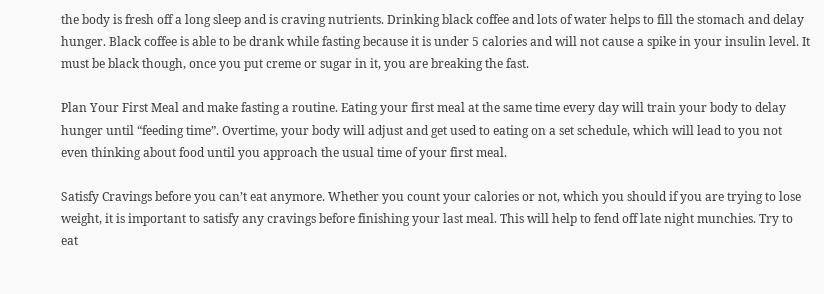the body is fresh off a long sleep and is craving nutrients. Drinking black coffee and lots of water helps to fill the stomach and delay hunger. Black coffee is able to be drank while fasting because it is under 5 calories and will not cause a spike in your insulin level. It must be black though, once you put creme or sugar in it, you are breaking the fast.

Plan Your First Meal and make fasting a routine. Eating your first meal at the same time every day will train your body to delay hunger until “feeding time”. Overtime, your body will adjust and get used to eating on a set schedule, which will lead to you not even thinking about food until you approach the usual time of your first meal.

Satisfy Cravings before you can’t eat anymore. Whether you count your calories or not, which you should if you are trying to lose weight, it is important to satisfy any cravings before finishing your last meal. This will help to fend off late night munchies. Try to eat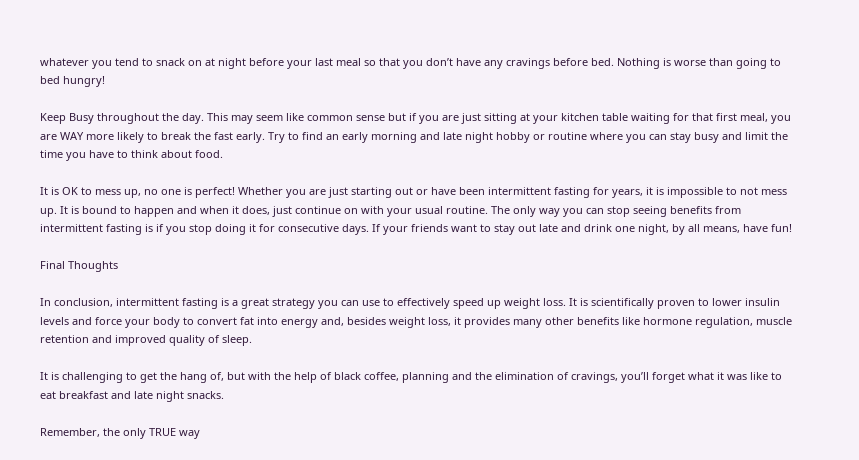whatever you tend to snack on at night before your last meal so that you don’t have any cravings before bed. Nothing is worse than going to bed hungry!

Keep Busy throughout the day. This may seem like common sense but if you are just sitting at your kitchen table waiting for that first meal, you are WAY more likely to break the fast early. Try to find an early morning and late night hobby or routine where you can stay busy and limit the time you have to think about food.

It is OK to mess up, no one is perfect! Whether you are just starting out or have been intermittent fasting for years, it is impossible to not mess up. It is bound to happen and when it does, just continue on with your usual routine. The only way you can stop seeing benefits from intermittent fasting is if you stop doing it for consecutive days. If your friends want to stay out late and drink one night, by all means, have fun!

Final Thoughts

In conclusion, intermittent fasting is a great strategy you can use to effectively speed up weight loss. It is scientifically proven to lower insulin levels and force your body to convert fat into energy and, besides weight loss, it provides many other benefits like hormone regulation, muscle retention and improved quality of sleep.

It is challenging to get the hang of, but with the help of black coffee, planning and the elimination of cravings, you’ll forget what it was like to eat breakfast and late night snacks.

Remember, the only TRUE way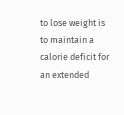to lose weight is to maintain a calorie deficit for an extended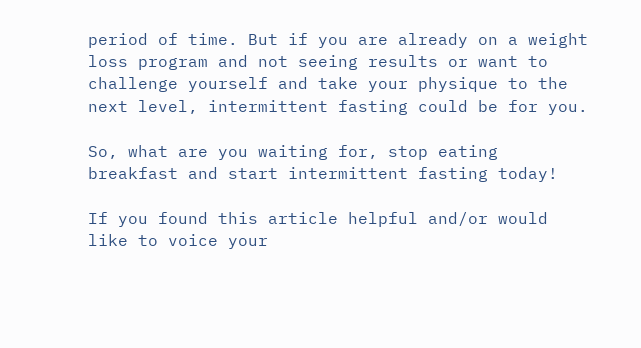period of time. But if you are already on a weight loss program and not seeing results or want to challenge yourself and take your physique to the next level, intermittent fasting could be for you.

So, what are you waiting for, stop eating breakfast and start intermittent fasting today!

If you found this article helpful and/or would like to voice your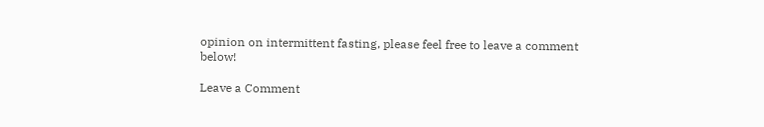opinion on intermittent fasting, please feel free to leave a comment below!

Leave a Comment